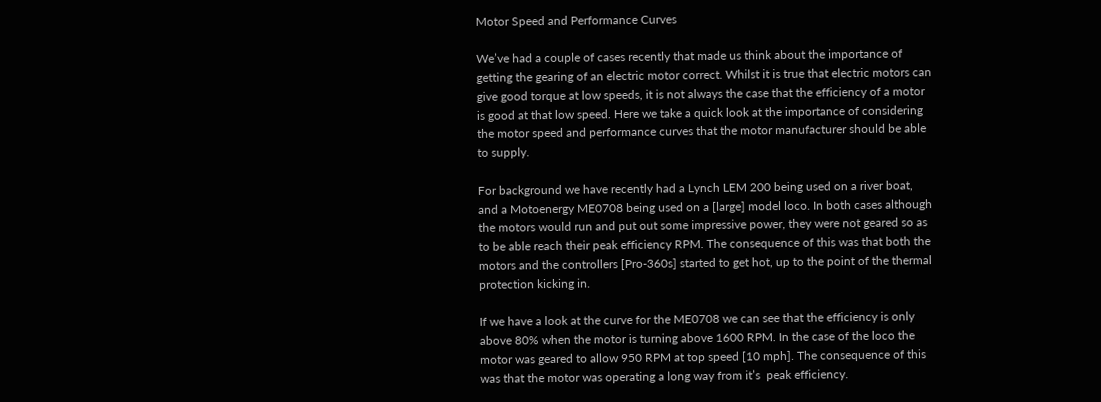Motor Speed and Performance Curves

We’ve had a couple of cases recently that made us think about the importance of getting the gearing of an electric motor correct. Whilst it is true that electric motors can give good torque at low speeds, it is not always the case that the efficiency of a motor is good at that low speed. Here we take a quick look at the importance of considering the motor speed and performance curves that the motor manufacturer should be able to supply.

For background we have recently had a Lynch LEM 200 being used on a river boat, and a Motoenergy ME0708 being used on a [large] model loco. In both cases although the motors would run and put out some impressive power, they were not geared so as to be able reach their peak efficiency RPM. The consequence of this was that both the motors and the controllers [Pro-360s] started to get hot, up to the point of the thermal protection kicking in.

If we have a look at the curve for the ME0708 we can see that the efficiency is only above 80% when the motor is turning above 1600 RPM. In the case of the loco the motor was geared to allow 950 RPM at top speed [10 mph]. The consequence of this was that the motor was operating a long way from it’s  peak efficiency.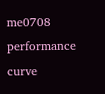me0708 performance curve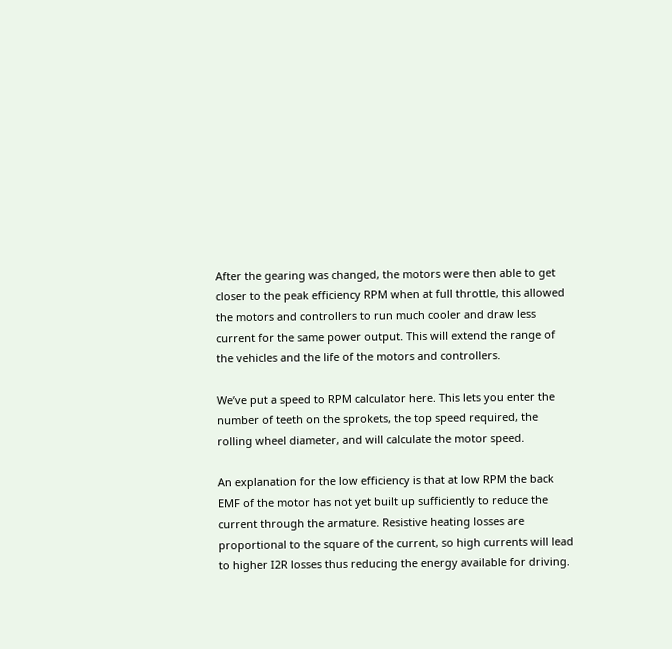After the gearing was changed, the motors were then able to get closer to the peak efficiency RPM when at full throttle, this allowed the motors and controllers to run much cooler and draw less current for the same power output. This will extend the range of the vehicles and the life of the motors and controllers.

We’ve put a speed to RPM calculator here. This lets you enter the number of teeth on the sprokets, the top speed required, the rolling wheel diameter, and will calculate the motor speed.

An explanation for the low efficiency is that at low RPM the back EMF of the motor has not yet built up sufficiently to reduce the current through the armature. Resistive heating losses are proportional to the square of the current, so high currents will lead to higher I2R losses thus reducing the energy available for driving.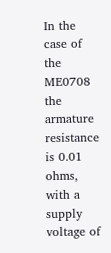In the case of the ME0708 the armature resistance is 0.01 ohms, with a supply voltage of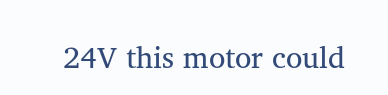24V this motor could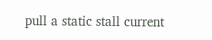pull a static stall current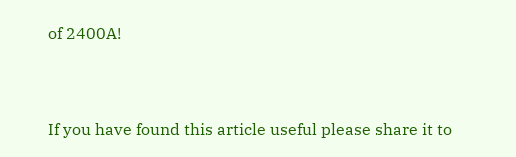of 2400A!



If you have found this article useful please share it to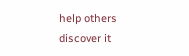help others discover it